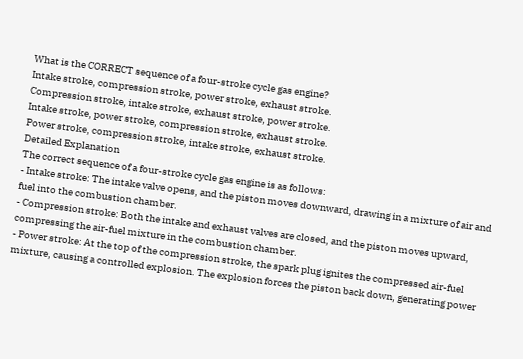What is the CORRECT sequence of a four-stroke cycle gas engine?
Intake stroke, compression stroke, power stroke, exhaust stroke.
Compression stroke, intake stroke, exhaust stroke, power stroke.
Intake stroke, power stroke, compression stroke, exhaust stroke.
Power stroke, compression stroke, intake stroke, exhaust stroke.
Detailed Explanation
The correct sequence of a four-stroke cycle gas engine is as follows:
- Intake stroke: The intake valve opens, and the piston moves downward, drawing in a mixture of air and fuel into the combustion chamber.
- Compression stroke: Both the intake and exhaust valves are closed, and the piston moves upward, compressing the air-fuel mixture in the combustion chamber.
- Power stroke: At the top of the compression stroke, the spark plug ignites the compressed air-fuel mixture, causing a controlled explosion. The explosion forces the piston back down, generating power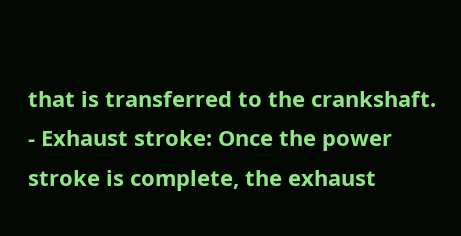that is transferred to the crankshaft.
- Exhaust stroke: Once the power stroke is complete, the exhaust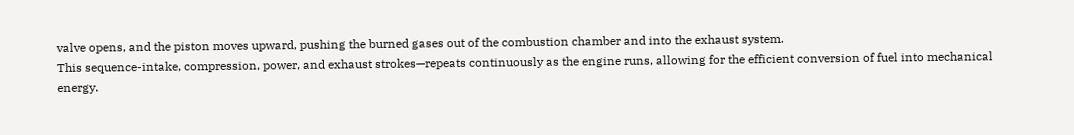valve opens, and the piston moves upward, pushing the burned gases out of the combustion chamber and into the exhaust system.
This sequence-intake, compression, power, and exhaust strokes—repeats continuously as the engine runs, allowing for the efficient conversion of fuel into mechanical energy.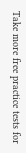Take more free practice tests for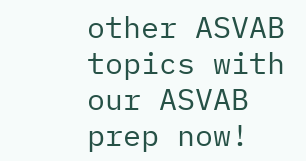other ASVAB topics with our ASVAB prep now!